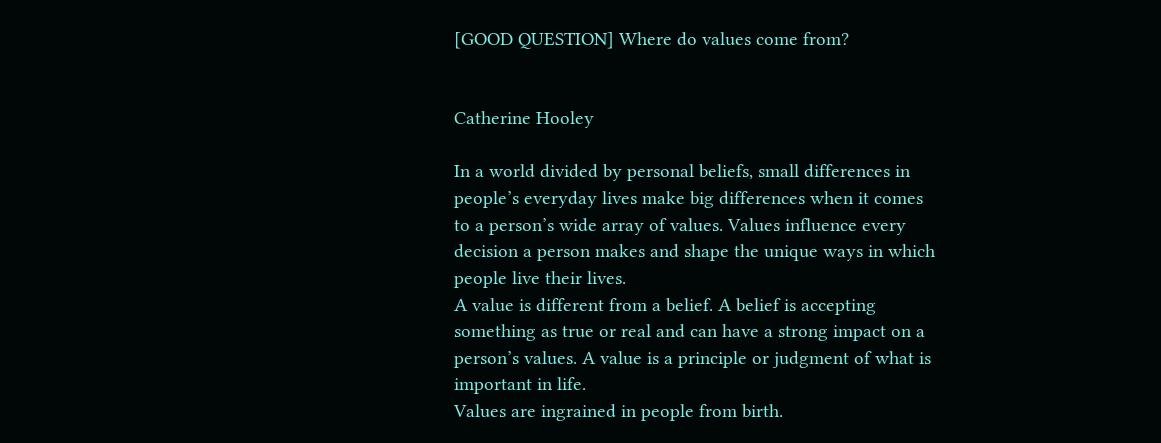[GOOD QUESTION] Where do values come from?


Catherine Hooley

In a world divided by personal beliefs, small differences in people’s everyday lives make big differences when it comes to a person’s wide array of values. Values influence every decision a person makes and shape the unique ways in which people live their lives.
A value is different from a belief. A belief is accepting something as true or real and can have a strong impact on a person’s values. A value is a principle or judgment of what is important in life.
Values are ingrained in people from birth.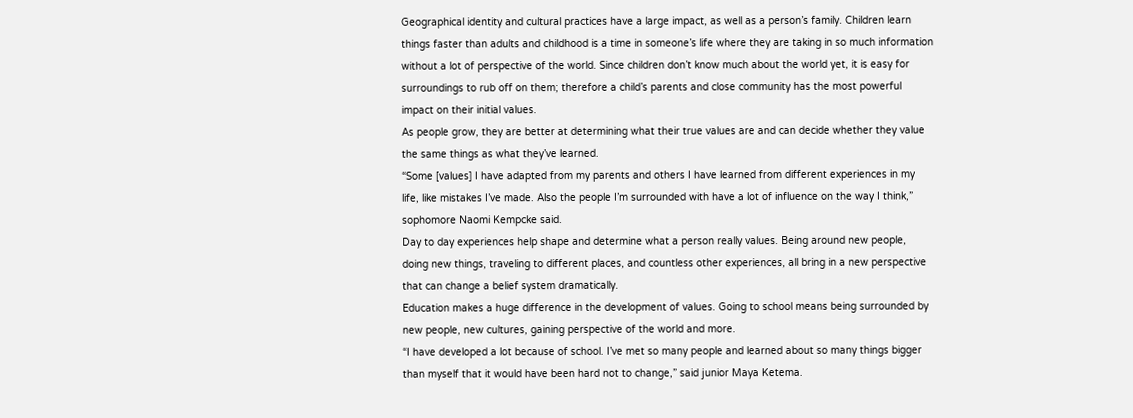Geographical identity and cultural practices have a large impact, as well as a person’s family. Children learn things faster than adults and childhood is a time in someone’s life where they are taking in so much information without a lot of perspective of the world. Since children don’t know much about the world yet, it is easy for surroundings to rub off on them; therefore a child’s parents and close community has the most powerful impact on their initial values.
As people grow, they are better at determining what their true values are and can decide whether they value the same things as what they’ve learned.
“Some [values] I have adapted from my parents and others I have learned from different experiences in my life, like mistakes I’ve made. Also the people I’m surrounded with have a lot of influence on the way I think,” sophomore Naomi Kempcke said.
Day to day experiences help shape and determine what a person really values. Being around new people, doing new things, traveling to different places, and countless other experiences, all bring in a new perspective that can change a belief system dramatically.
Education makes a huge difference in the development of values. Going to school means being surrounded by new people, new cultures, gaining perspective of the world and more.
“I have developed a lot because of school. I’ve met so many people and learned about so many things bigger than myself that it would have been hard not to change,” said junior Maya Ketema.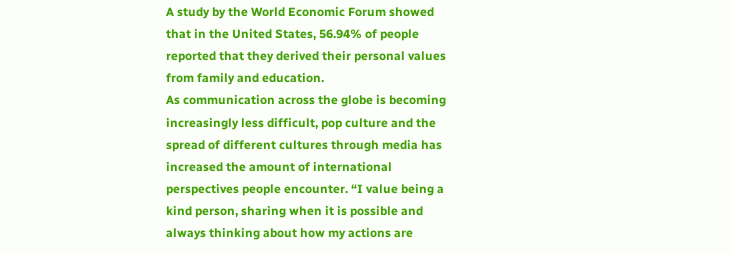A study by the World Economic Forum showed that in the United States, 56.94% of people reported that they derived their personal values from family and education.
As communication across the globe is becoming increasingly less difficult, pop culture and the spread of different cultures through media has increased the amount of international perspectives people encounter. “I value being a kind person, sharing when it is possible and always thinking about how my actions are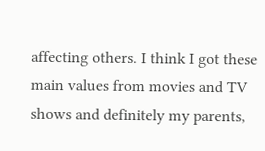affecting others. I think I got these main values from movies and TV shows and definitely my parents,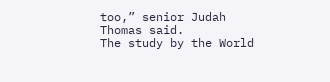too,” senior Judah Thomas said.
The study by the World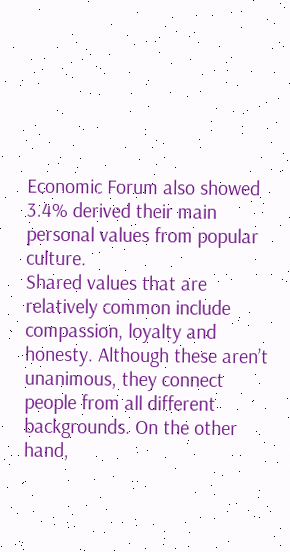Economic Forum also showed 3.4% derived their main personal values from popular culture.
Shared values that are relatively common include compassion, loyalty and honesty. Although these aren’t unanimous, they connect people from all different backgrounds. On the other hand,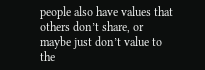people also have values that others don’t share, or maybe just don’t value to the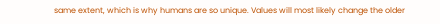same extent, which is why humans are so unique. Values will most likely change the older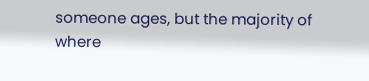someone ages, but the majority of where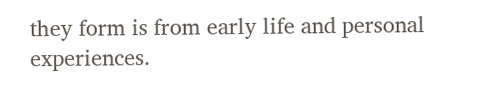they form is from early life and personal experiences.